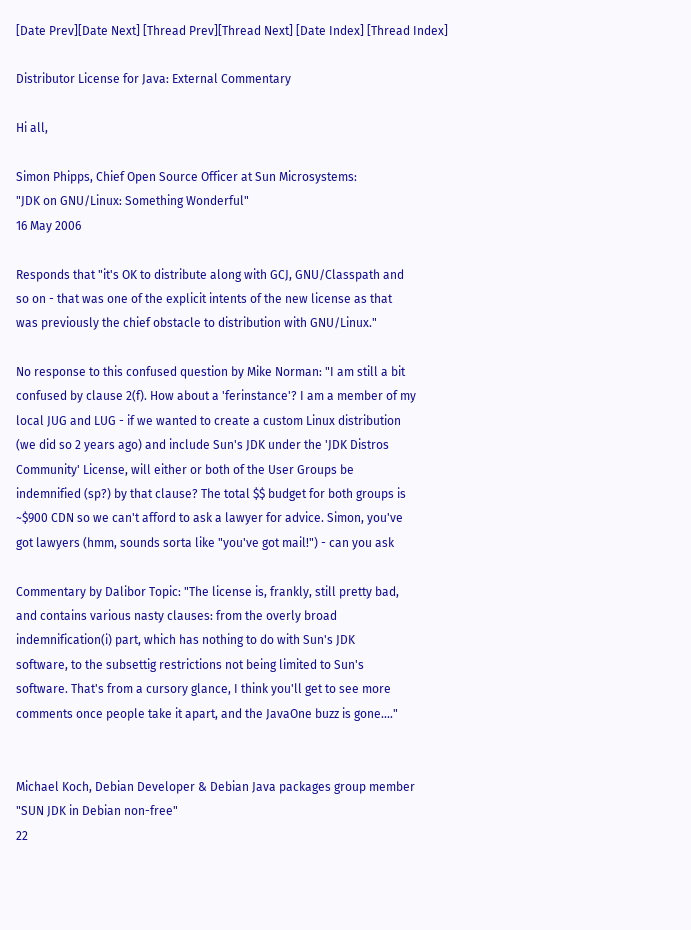[Date Prev][Date Next] [Thread Prev][Thread Next] [Date Index] [Thread Index]

Distributor License for Java: External Commentary

Hi all,

Simon Phipps, Chief Open Source Officer at Sun Microsystems:
"JDK on GNU/Linux: Something Wonderful"
16 May 2006

Responds that "it's OK to distribute along with GCJ, GNU/Classpath and
so on - that was one of the explicit intents of the new license as that
was previously the chief obstacle to distribution with GNU/Linux."

No response to this confused question by Mike Norman: "I am still a bit
confused by clause 2(f). How about a 'ferinstance'? I am a member of my
local JUG and LUG - if we wanted to create a custom Linux distribution
(we did so 2 years ago) and include Sun's JDK under the 'JDK Distros
Community' License, will either or both of the User Groups be
indemnified (sp?) by that clause? The total $$ budget for both groups is
~$900 CDN so we can't afford to ask a lawyer for advice. Simon, you've
got lawyers (hmm, sounds sorta like "you've got mail!") - can you ask

Commentary by Dalibor Topic: "The license is, frankly, still pretty bad,
and contains various nasty clauses: from the overly broad
indemnification(i) part, which has nothing to do with Sun's JDK
software, to the subsettig restrictions not being limited to Sun's
software. That's from a cursory glance, I think you'll get to see more
comments once people take it apart, and the JavaOne buzz is gone...."


Michael Koch, Debian Developer & Debian Java packages group member
"SUN JDK in Debian non-free"
22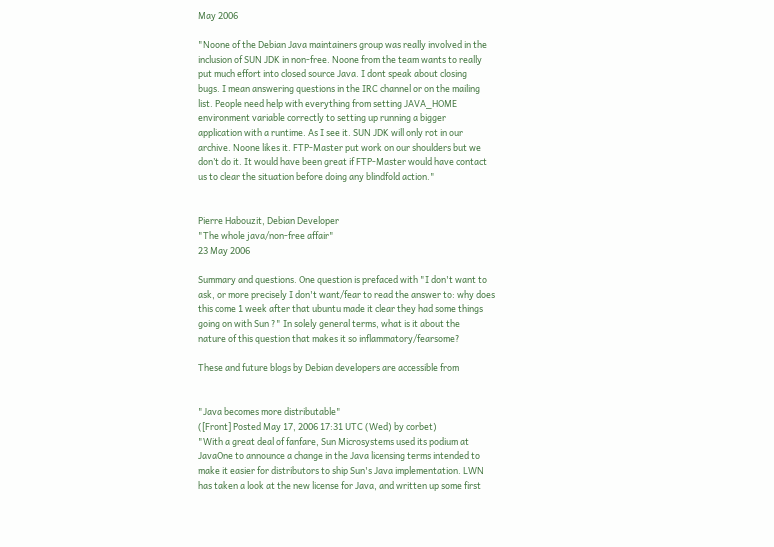May 2006

"Noone of the Debian Java maintainers group was really involved in the
inclusion of SUN JDK in non-free. Noone from the team wants to really
put much effort into closed source Java. I dont speak about closing
bugs. I mean answering questions in the IRC channel or on the mailing
list. People need help with everything from setting JAVA_HOME
environment variable correctly to setting up running a bigger
application with a runtime. As I see it. SUN JDK will only rot in our
archive. Noone likes it. FTP-Master put work on our shoulders but we
don’t do it. It would have been great if FTP-Master would have contact
us to clear the situation before doing any blindfold action."


Pierre Habouzit, Debian Developer
"The whole java/non-free affair"
23 May 2006

Summary and questions. One question is prefaced with "I don't want to
ask, or more precisely I don't want/fear to read the answer to: why does
this come 1 week after that ubuntu made it clear they had some things
going on with Sun ?" In solely general terms, what is it about the
nature of this question that makes it so inflammatory/fearsome?

These and future blogs by Debian developers are accessible from


"Java becomes more distributable"
([Front] Posted May 17, 2006 17:31 UTC (Wed) by corbet)
"With a great deal of fanfare, Sun Microsystems used its podium at
JavaOne to announce a change in the Java licensing terms intended to
make it easier for distributors to ship Sun's Java implementation. LWN
has taken a look at the new license for Java, and written up some first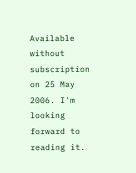Available without subscription on 25 May 2006. I'm looking forward to
reading it.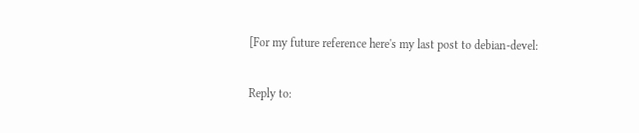[For my future reference here's my last post to debian-devel:

Reply to: